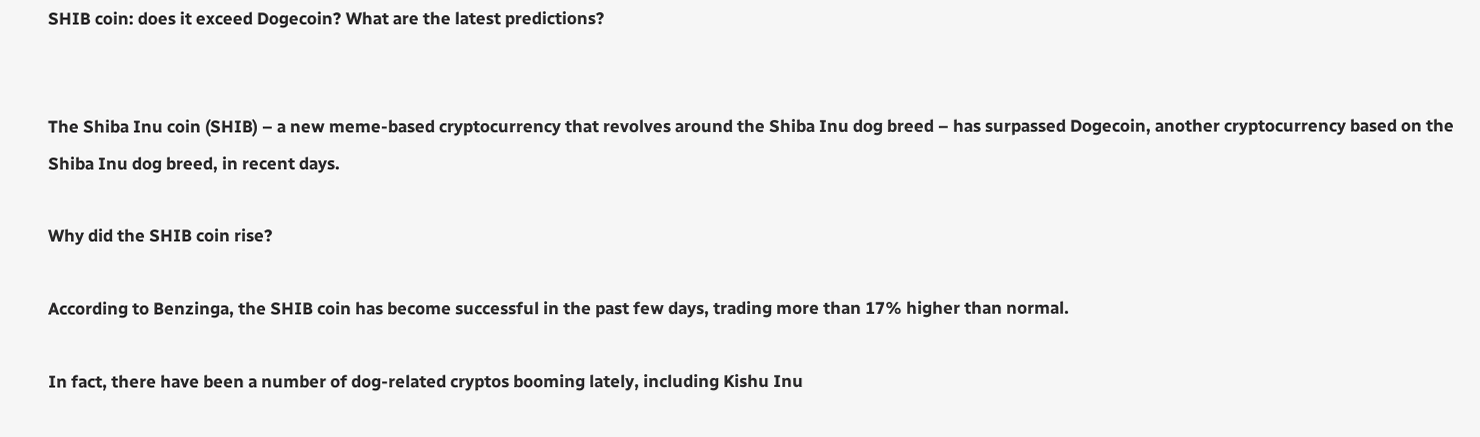SHIB coin: does it exceed Dogecoin? What are the latest predictions?


The Shiba Inu coin (SHIB) – a new meme-based cryptocurrency that revolves around the Shiba Inu dog breed – has surpassed Dogecoin, another cryptocurrency based on the Shiba Inu dog breed, in recent days.

Why did the SHIB coin rise?

According to Benzinga, the SHIB coin has become successful in the past few days, trading more than 17% higher than normal.

In fact, there have been a number of dog-related cryptos booming lately, including Kishu Inu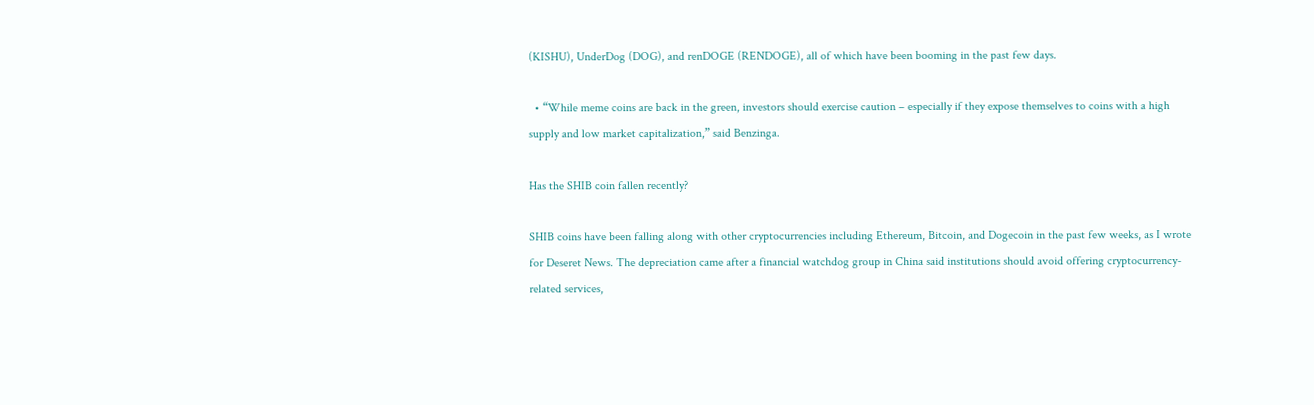(KISHU), UnderDog (DOG), and renDOGE (RENDOGE), all of which have been booming in the past few days.

  • “While meme coins are back in the green, investors should exercise caution – especially if they expose themselves to coins with a high supply and low market capitalization,” said Benzinga.

Has the SHIB coin fallen recently?

SHIB coins have been falling along with other cryptocurrencies including Ethereum, Bitcoin, and Dogecoin in the past few weeks, as I wrote for Deseret News. The depreciation came after a financial watchdog group in China said institutions should avoid offering cryptocurrency-related services,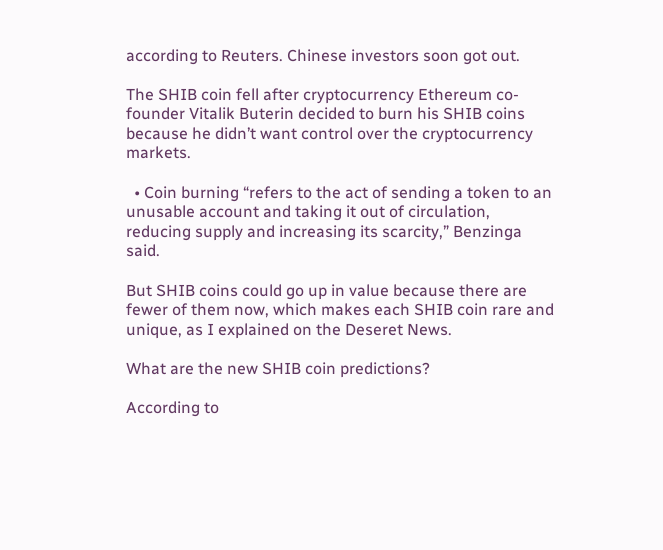according to Reuters. Chinese investors soon got out.

The SHIB coin fell after cryptocurrency Ethereum co-founder Vitalik Buterin decided to burn his SHIB coins because he didn’t want control over the cryptocurrency markets.

  • Coin burning “refers to the act of sending a token to an unusable account and taking it out of circulation, reducing supply and increasing its scarcity,” Benzinga said.

But SHIB coins could go up in value because there are fewer of them now, which makes each SHIB coin rare and unique, as I explained on the Deseret News.

What are the new SHIB coin predictions?

According to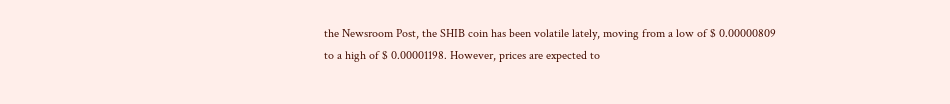the Newsroom Post, the SHIB coin has been volatile lately, moving from a low of $ 0.00000809 to a high of $ 0.00001198. However, prices are expected to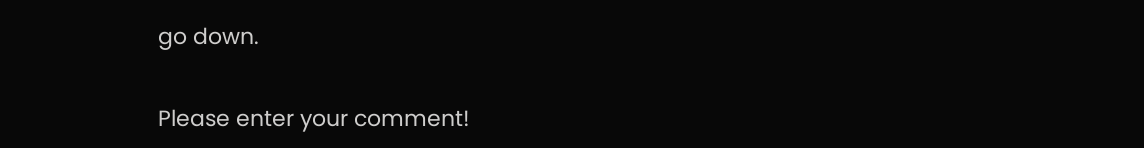go down.


Please enter your comment!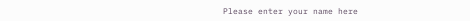Please enter your name here